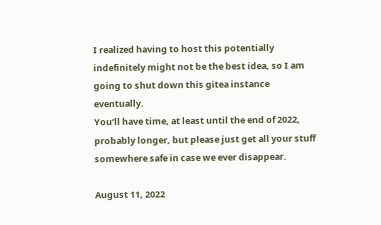I realized having to host this potentially indefinitely might not be the best idea, so I am going to shut down this gitea instance eventually.
You’ll have time, at least until the end of 2022, probably longer, but please just get all your stuff somewhere safe in case we ever disappear.

August 11, 2022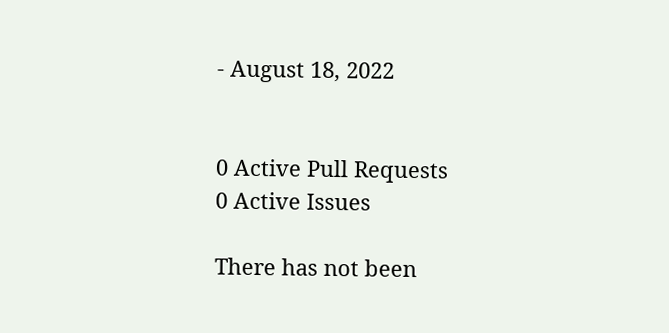- August 18, 2022


0 Active Pull Requests
0 Active Issues

There has not been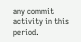any commit activity in this period.